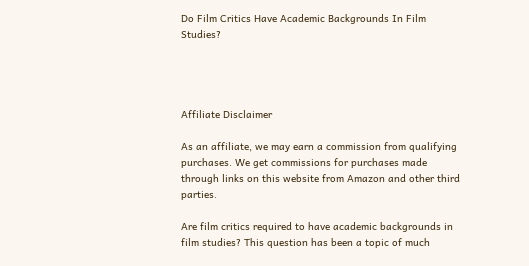Do Film Critics Have Academic Backgrounds In Film Studies?




Affiliate Disclaimer

As an affiliate, we may earn a commission from qualifying purchases. We get commissions for purchases made through links on this website from Amazon and other third parties.

Are film critics required to have academic backgrounds in film studies? This question has been a topic of much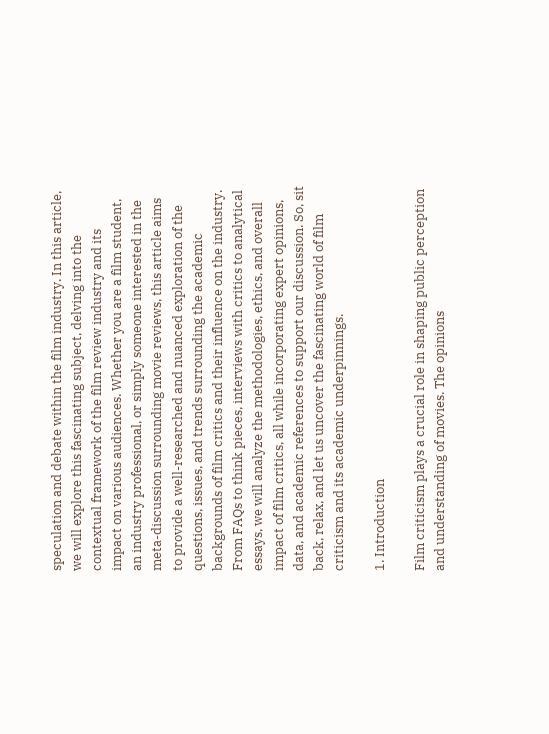speculation and debate within the film industry. In this article, we will explore this fascinating subject, delving into the contextual framework of the film review industry and its impact on various audiences. Whether you are a film student, an industry professional, or simply someone interested in the meta-discussion surrounding movie reviews, this article aims to provide a well-researched and nuanced exploration of the questions, issues, and trends surrounding the academic backgrounds of film critics and their influence on the industry. From FAQs to think pieces, interviews with critics to analytical essays, we will analyze the methodologies, ethics, and overall impact of film critics, all while incorporating expert opinions, data, and academic references to support our discussion. So, sit back, relax, and let us uncover the fascinating world of film criticism and its academic underpinnings.

1. Introduction

Film criticism plays a crucial role in shaping public perception and understanding of movies. The opinions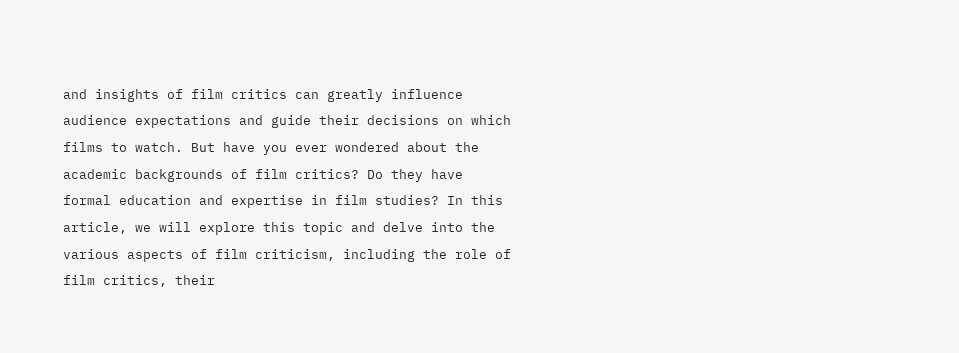and insights of film critics can greatly influence audience expectations and guide their decisions on which films to watch. But have you ever wondered about the academic backgrounds of film critics? Do they have formal education and expertise in film studies? In this article, we will explore this topic and delve into the various aspects of film criticism, including the role of film critics, their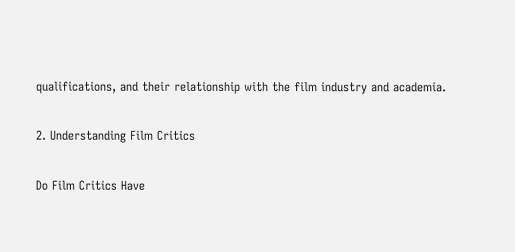qualifications, and their relationship with the film industry and academia.

2. Understanding Film Critics

Do Film Critics Have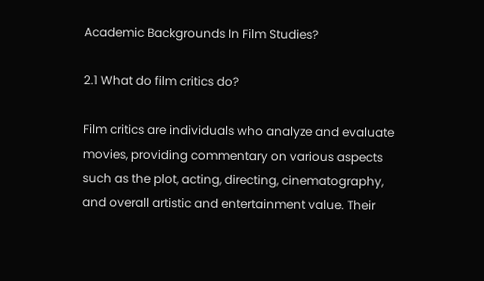Academic Backgrounds In Film Studies?

2.1 What do film critics do?

Film critics are individuals who analyze and evaluate movies, providing commentary on various aspects such as the plot, acting, directing, cinematography, and overall artistic and entertainment value. Their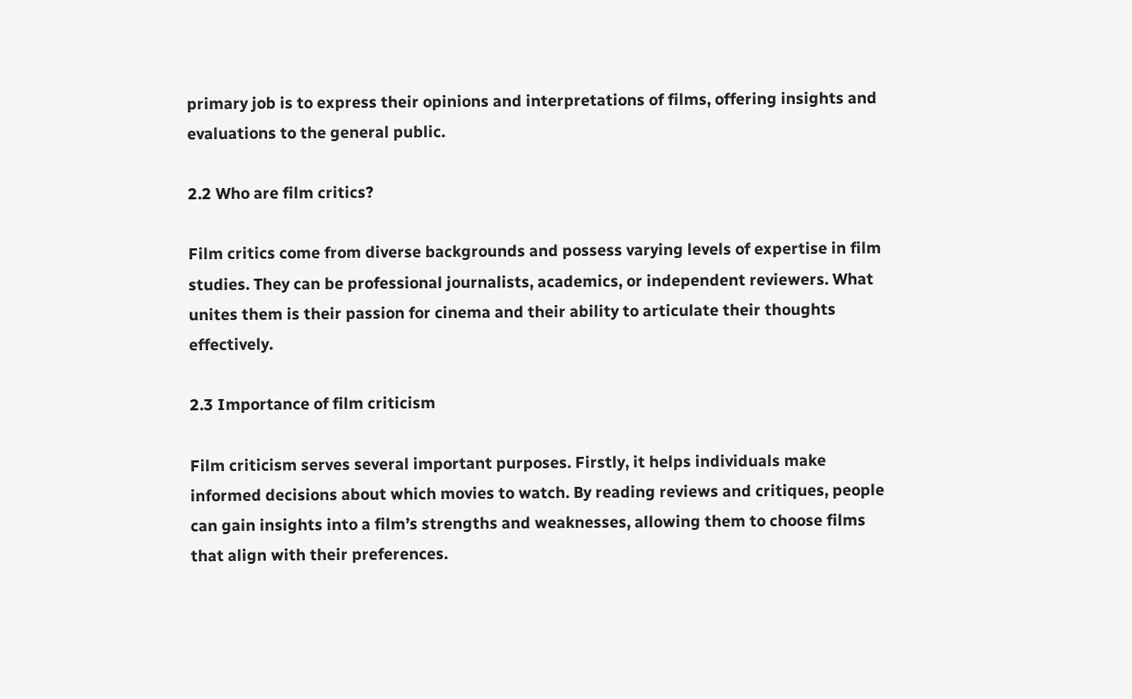primary job is to express their opinions and interpretations of films, offering insights and evaluations to the general public.

2.2 Who are film critics?

Film critics come from diverse backgrounds and possess varying levels of expertise in film studies. They can be professional journalists, academics, or independent reviewers. What unites them is their passion for cinema and their ability to articulate their thoughts effectively.

2.3 Importance of film criticism

Film criticism serves several important purposes. Firstly, it helps individuals make informed decisions about which movies to watch. By reading reviews and critiques, people can gain insights into a film’s strengths and weaknesses, allowing them to choose films that align with their preferences.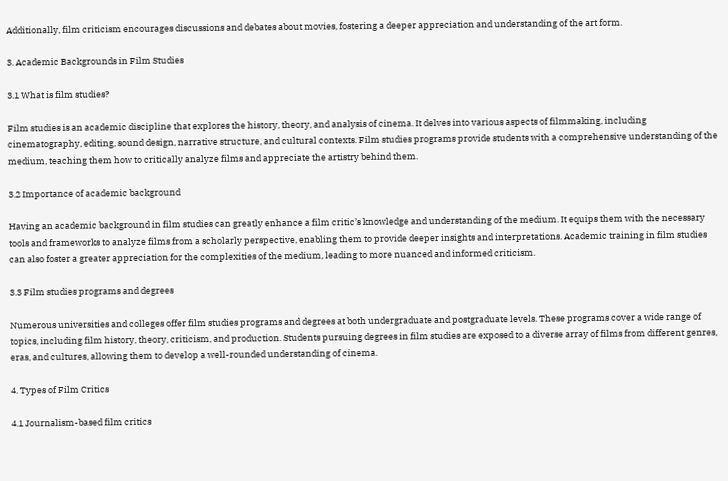Additionally, film criticism encourages discussions and debates about movies, fostering a deeper appreciation and understanding of the art form.

3. Academic Backgrounds in Film Studies

3.1 What is film studies?

Film studies is an academic discipline that explores the history, theory, and analysis of cinema. It delves into various aspects of filmmaking, including cinematography, editing, sound design, narrative structure, and cultural contexts. Film studies programs provide students with a comprehensive understanding of the medium, teaching them how to critically analyze films and appreciate the artistry behind them.

3.2 Importance of academic background

Having an academic background in film studies can greatly enhance a film critic’s knowledge and understanding of the medium. It equips them with the necessary tools and frameworks to analyze films from a scholarly perspective, enabling them to provide deeper insights and interpretations. Academic training in film studies can also foster a greater appreciation for the complexities of the medium, leading to more nuanced and informed criticism.

3.3 Film studies programs and degrees

Numerous universities and colleges offer film studies programs and degrees at both undergraduate and postgraduate levels. These programs cover a wide range of topics, including film history, theory, criticism, and production. Students pursuing degrees in film studies are exposed to a diverse array of films from different genres, eras, and cultures, allowing them to develop a well-rounded understanding of cinema.

4. Types of Film Critics

4.1 Journalism-based film critics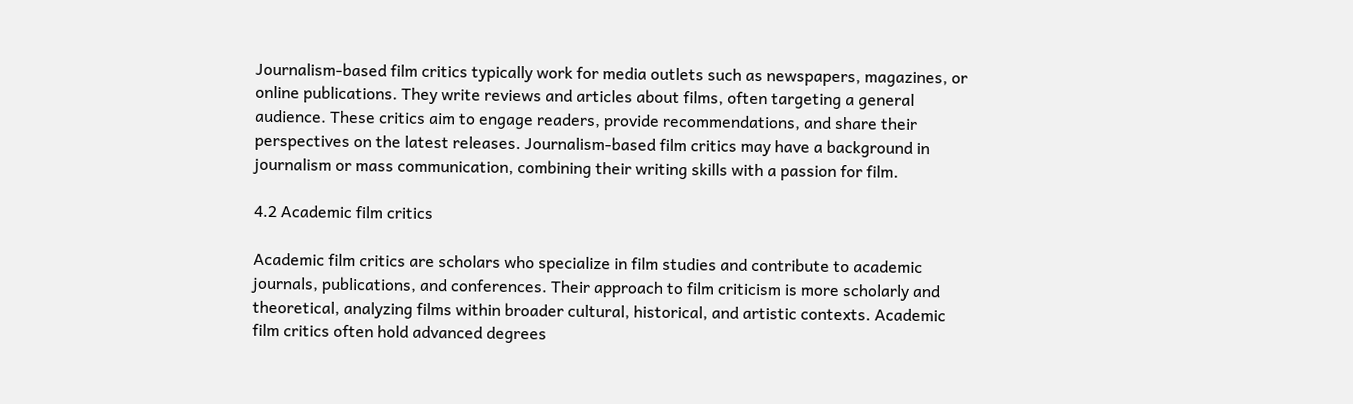Journalism-based film critics typically work for media outlets such as newspapers, magazines, or online publications. They write reviews and articles about films, often targeting a general audience. These critics aim to engage readers, provide recommendations, and share their perspectives on the latest releases. Journalism-based film critics may have a background in journalism or mass communication, combining their writing skills with a passion for film.

4.2 Academic film critics

Academic film critics are scholars who specialize in film studies and contribute to academic journals, publications, and conferences. Their approach to film criticism is more scholarly and theoretical, analyzing films within broader cultural, historical, and artistic contexts. Academic film critics often hold advanced degrees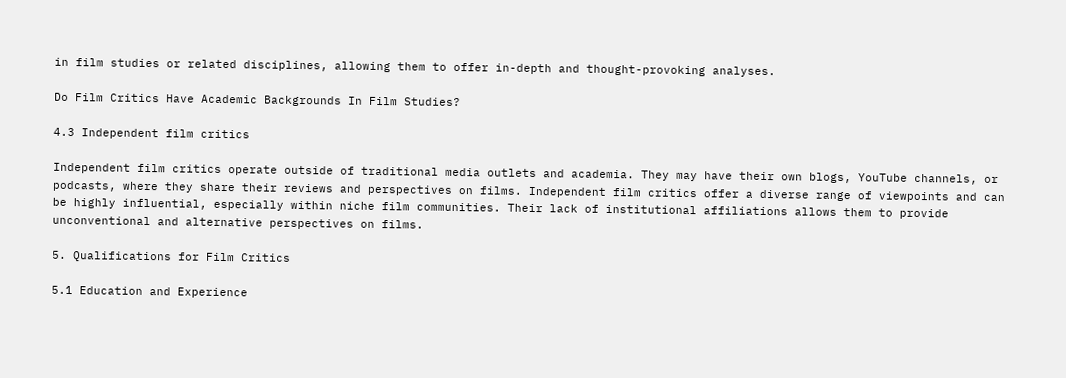in film studies or related disciplines, allowing them to offer in-depth and thought-provoking analyses.

Do Film Critics Have Academic Backgrounds In Film Studies?

4.3 Independent film critics

Independent film critics operate outside of traditional media outlets and academia. They may have their own blogs, YouTube channels, or podcasts, where they share their reviews and perspectives on films. Independent film critics offer a diverse range of viewpoints and can be highly influential, especially within niche film communities. Their lack of institutional affiliations allows them to provide unconventional and alternative perspectives on films.

5. Qualifications for Film Critics

5.1 Education and Experience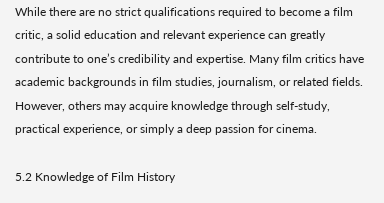While there are no strict qualifications required to become a film critic, a solid education and relevant experience can greatly contribute to one’s credibility and expertise. Many film critics have academic backgrounds in film studies, journalism, or related fields. However, others may acquire knowledge through self-study, practical experience, or simply a deep passion for cinema.

5.2 Knowledge of Film History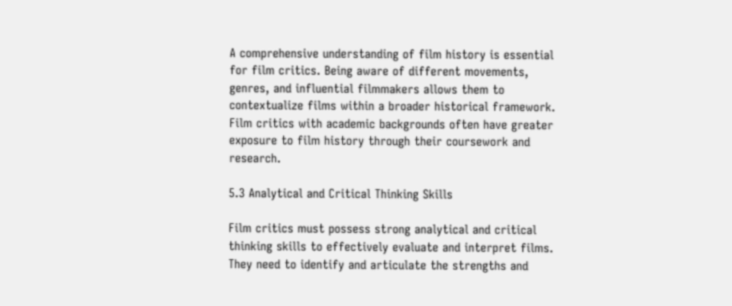A comprehensive understanding of film history is essential for film critics. Being aware of different movements, genres, and influential filmmakers allows them to contextualize films within a broader historical framework. Film critics with academic backgrounds often have greater exposure to film history through their coursework and research.

5.3 Analytical and Critical Thinking Skills

Film critics must possess strong analytical and critical thinking skills to effectively evaluate and interpret films. They need to identify and articulate the strengths and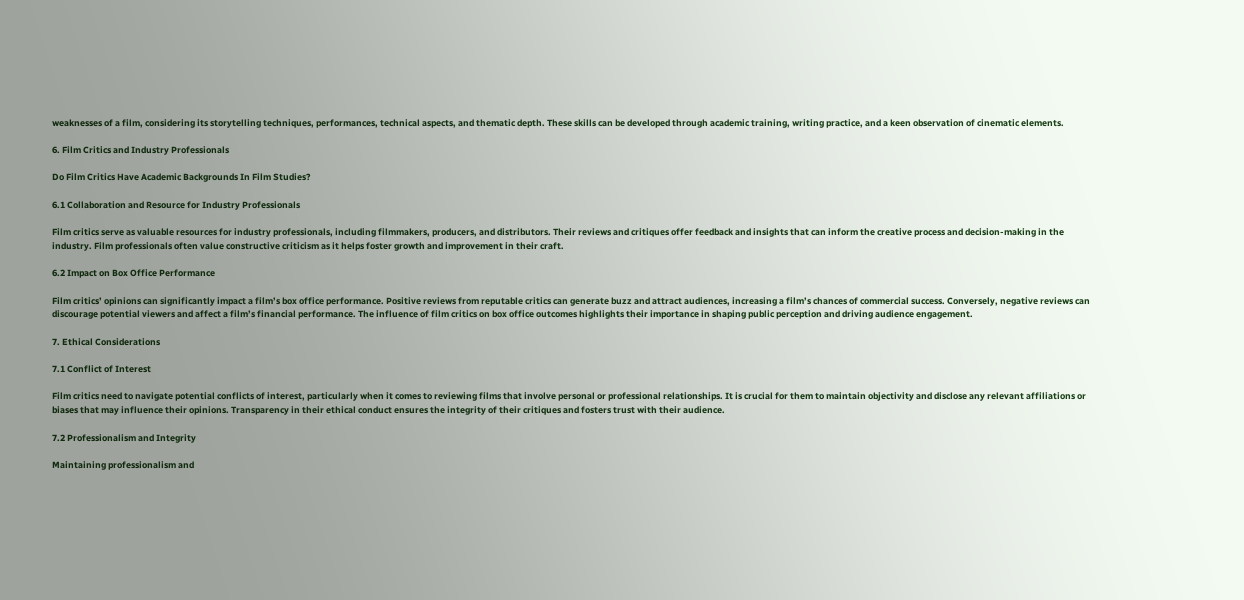weaknesses of a film, considering its storytelling techniques, performances, technical aspects, and thematic depth. These skills can be developed through academic training, writing practice, and a keen observation of cinematic elements.

6. Film Critics and Industry Professionals

Do Film Critics Have Academic Backgrounds In Film Studies?

6.1 Collaboration and Resource for Industry Professionals

Film critics serve as valuable resources for industry professionals, including filmmakers, producers, and distributors. Their reviews and critiques offer feedback and insights that can inform the creative process and decision-making in the industry. Film professionals often value constructive criticism as it helps foster growth and improvement in their craft.

6.2 Impact on Box Office Performance

Film critics’ opinions can significantly impact a film’s box office performance. Positive reviews from reputable critics can generate buzz and attract audiences, increasing a film’s chances of commercial success. Conversely, negative reviews can discourage potential viewers and affect a film’s financial performance. The influence of film critics on box office outcomes highlights their importance in shaping public perception and driving audience engagement.

7. Ethical Considerations

7.1 Conflict of Interest

Film critics need to navigate potential conflicts of interest, particularly when it comes to reviewing films that involve personal or professional relationships. It is crucial for them to maintain objectivity and disclose any relevant affiliations or biases that may influence their opinions. Transparency in their ethical conduct ensures the integrity of their critiques and fosters trust with their audience.

7.2 Professionalism and Integrity

Maintaining professionalism and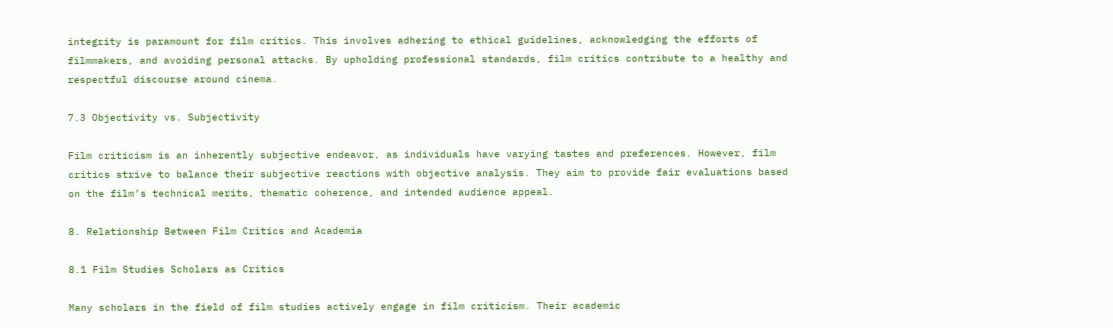integrity is paramount for film critics. This involves adhering to ethical guidelines, acknowledging the efforts of filmmakers, and avoiding personal attacks. By upholding professional standards, film critics contribute to a healthy and respectful discourse around cinema.

7.3 Objectivity vs. Subjectivity

Film criticism is an inherently subjective endeavor, as individuals have varying tastes and preferences. However, film critics strive to balance their subjective reactions with objective analysis. They aim to provide fair evaluations based on the film’s technical merits, thematic coherence, and intended audience appeal.

8. Relationship Between Film Critics and Academia

8.1 Film Studies Scholars as Critics

Many scholars in the field of film studies actively engage in film criticism. Their academic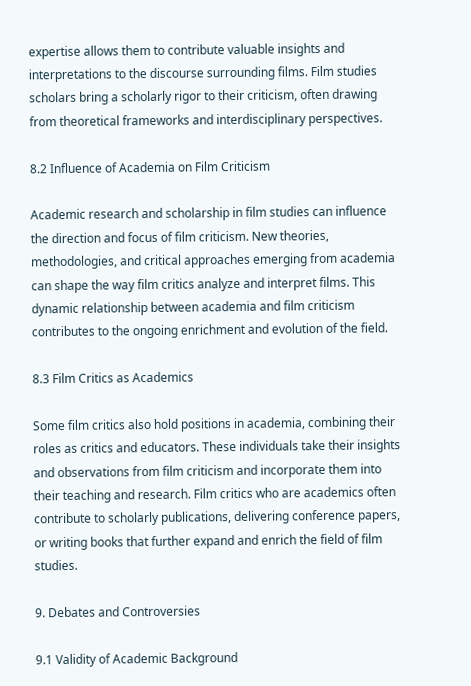expertise allows them to contribute valuable insights and interpretations to the discourse surrounding films. Film studies scholars bring a scholarly rigor to their criticism, often drawing from theoretical frameworks and interdisciplinary perspectives.

8.2 Influence of Academia on Film Criticism

Academic research and scholarship in film studies can influence the direction and focus of film criticism. New theories, methodologies, and critical approaches emerging from academia can shape the way film critics analyze and interpret films. This dynamic relationship between academia and film criticism contributes to the ongoing enrichment and evolution of the field.

8.3 Film Critics as Academics

Some film critics also hold positions in academia, combining their roles as critics and educators. These individuals take their insights and observations from film criticism and incorporate them into their teaching and research. Film critics who are academics often contribute to scholarly publications, delivering conference papers, or writing books that further expand and enrich the field of film studies.

9. Debates and Controversies

9.1 Validity of Academic Background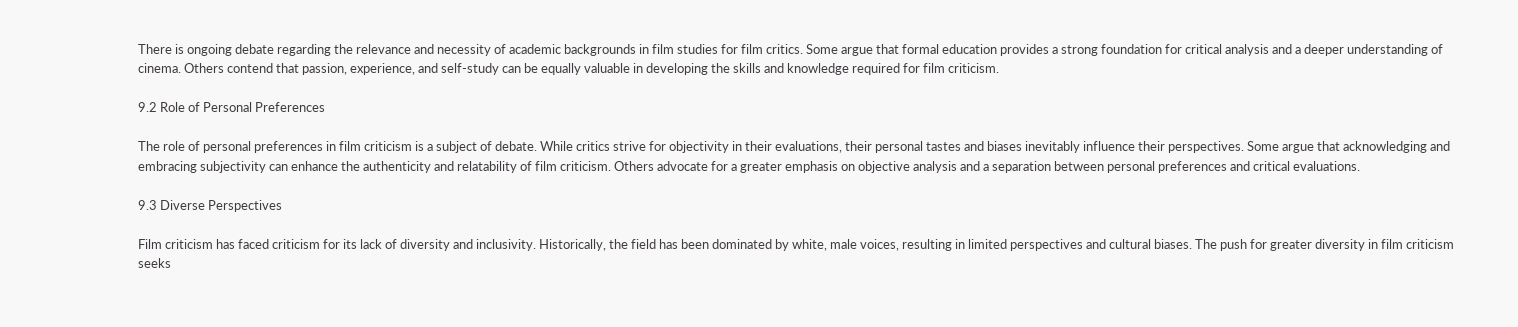There is ongoing debate regarding the relevance and necessity of academic backgrounds in film studies for film critics. Some argue that formal education provides a strong foundation for critical analysis and a deeper understanding of cinema. Others contend that passion, experience, and self-study can be equally valuable in developing the skills and knowledge required for film criticism.

9.2 Role of Personal Preferences

The role of personal preferences in film criticism is a subject of debate. While critics strive for objectivity in their evaluations, their personal tastes and biases inevitably influence their perspectives. Some argue that acknowledging and embracing subjectivity can enhance the authenticity and relatability of film criticism. Others advocate for a greater emphasis on objective analysis and a separation between personal preferences and critical evaluations.

9.3 Diverse Perspectives

Film criticism has faced criticism for its lack of diversity and inclusivity. Historically, the field has been dominated by white, male voices, resulting in limited perspectives and cultural biases. The push for greater diversity in film criticism seeks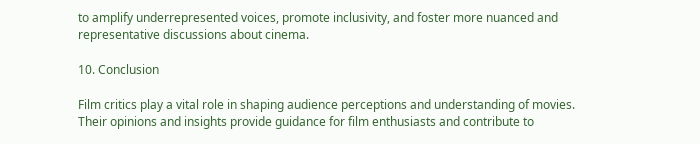to amplify underrepresented voices, promote inclusivity, and foster more nuanced and representative discussions about cinema.

10. Conclusion

Film critics play a vital role in shaping audience perceptions and understanding of movies. Their opinions and insights provide guidance for film enthusiasts and contribute to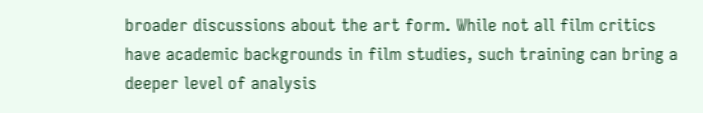broader discussions about the art form. While not all film critics have academic backgrounds in film studies, such training can bring a deeper level of analysis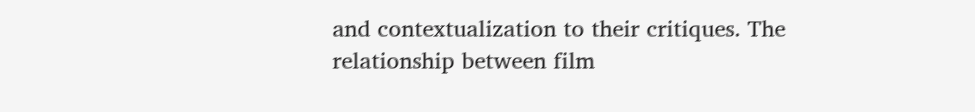and contextualization to their critiques. The relationship between film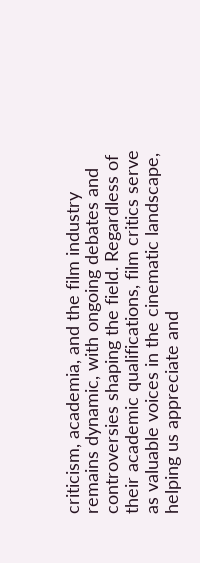criticism, academia, and the film industry remains dynamic, with ongoing debates and controversies shaping the field. Regardless of their academic qualifications, film critics serve as valuable voices in the cinematic landscape, helping us appreciate and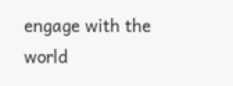engage with the world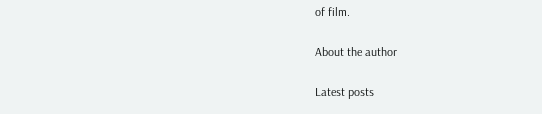of film.

About the author

Latest posts